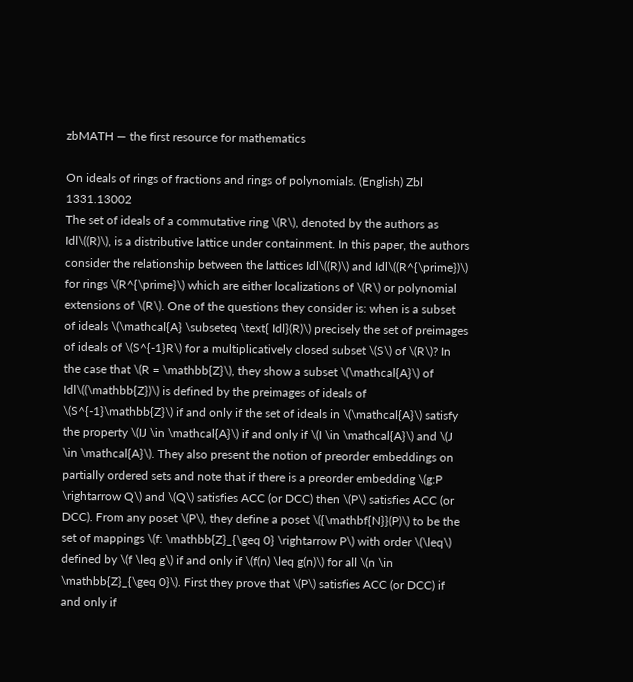zbMATH — the first resource for mathematics

On ideals of rings of fractions and rings of polynomials. (English) Zbl 1331.13002
The set of ideals of a commutative ring \(R\), denoted by the authors as Idl\((R)\), is a distributive lattice under containment. In this paper, the authors consider the relationship between the lattices Idl\((R)\) and Idl\((R^{\prime})\) for rings \(R^{\prime}\) which are either localizations of \(R\) or polynomial extensions of \(R\). One of the questions they consider is: when is a subset of ideals \(\mathcal{A} \subseteq \text{ Idl}(R)\) precisely the set of preimages of ideals of \(S^{-1}R\) for a multiplicatively closed subset \(S\) of \(R\)? In the case that \(R = \mathbb{Z}\), they show a subset \(\mathcal{A}\) of Idl\((\mathbb{Z})\) is defined by the preimages of ideals of \(S^{-1}\mathbb{Z}\) if and only if the set of ideals in \(\mathcal{A}\) satisfy the property \(IJ \in \mathcal{A}\) if and only if \(I \in \mathcal{A}\) and \(J \in \mathcal{A}\). They also present the notion of preorder embeddings on partially ordered sets and note that if there is a preorder embedding \(g:P \rightarrow Q\) and \(Q\) satisfies ACC (or DCC) then \(P\) satisfies ACC (or DCC). From any poset \(P\), they define a poset \({\mathbf{N}}(P)\) to be the set of mappings \(f: \mathbb{Z}_{\geq 0} \rightarrow P\) with order \(\leq\) defined by \(f \leq g\) if and only if \(f(n) \leq g(n)\) for all \(n \in \mathbb{Z}_{\geq 0}\). First they prove that \(P\) satisfies ACC (or DCC) if and only if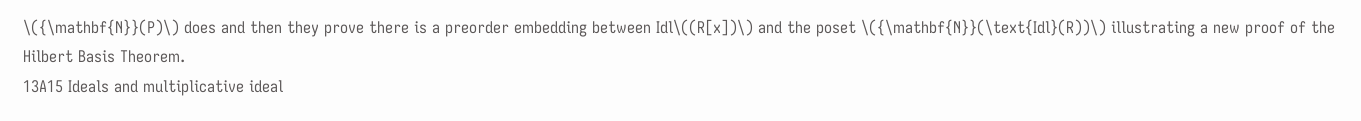\({\mathbf{N}}(P)\) does and then they prove there is a preorder embedding between Idl\((R[x])\) and the poset \({\mathbf{N}}(\text{Idl}(R))\) illustrating a new proof of the Hilbert Basis Theorem.
13A15 Ideals and multiplicative ideal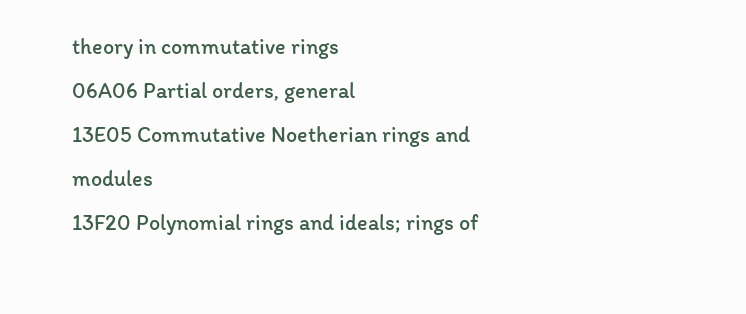theory in commutative rings
06A06 Partial orders, general
13E05 Commutative Noetherian rings and modules
13F20 Polynomial rings and ideals; rings of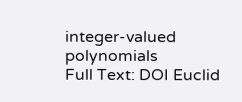integer-valued polynomials
Full Text: DOI Euclid